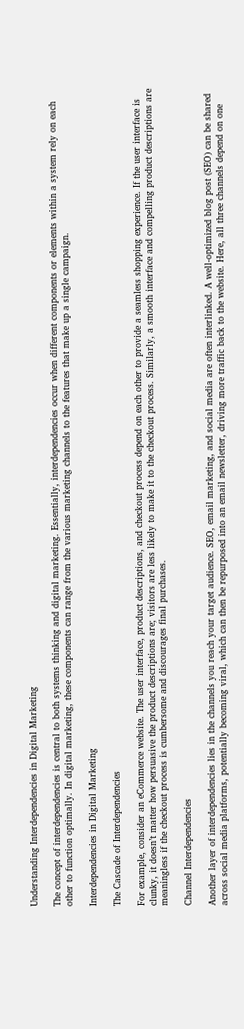Understanding Interdependencies in Digital Marketing

The concept of interdependencies is central to both systems thinking and digital marketing. Essentially, interdependencies occur when different components or elements within a system rely on each other to function optimally. In digital marketing, these components can range from the various marketing channels to the features that make up a single campaign.

Interdependencies in Digital Marketing

The Cascade of Interdependencies

For example, consider an eCommerce website. The user interface, product descriptions, and checkout process depend on each other to provide a seamless shopping experience. If the user interface is clunky, it doesn’t matter how persuasive the product descriptions are; visitors are less likely to make it to the checkout process. Similarly, a smooth interface and compelling product descriptions are meaningless if the checkout process is cumbersome and discourages final purchases.

Channel Interdependencies

Another layer of interdependencies lies in the channels you reach your target audience. SEO, email marketing, and social media are often interlinked. A well-optimized blog post (SEO) can be shared across social media platforms, potentially becoming viral, which can then be repurposed into an email newsletter, driving more traffic back to the website. Here, all three channels depend on one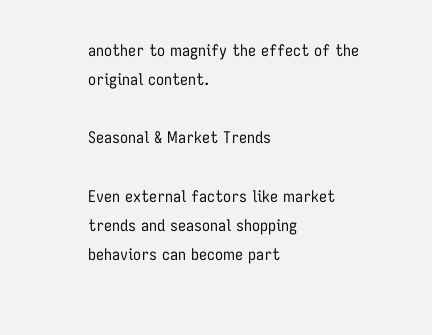another to magnify the effect of the original content.

Seasonal & Market Trends

Even external factors like market trends and seasonal shopping behaviors can become part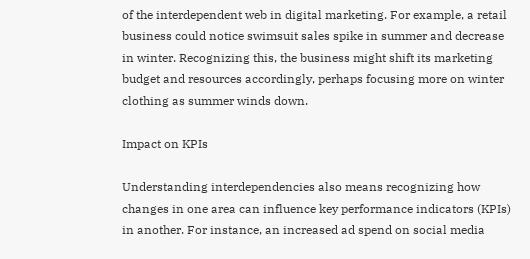of the interdependent web in digital marketing. For example, a retail business could notice swimsuit sales spike in summer and decrease in winter. Recognizing this, the business might shift its marketing budget and resources accordingly, perhaps focusing more on winter clothing as summer winds down.

Impact on KPIs

Understanding interdependencies also means recognizing how changes in one area can influence key performance indicators (KPIs) in another. For instance, an increased ad spend on social media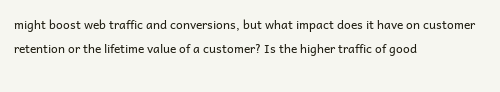might boost web traffic and conversions, but what impact does it have on customer retention or the lifetime value of a customer? Is the higher traffic of good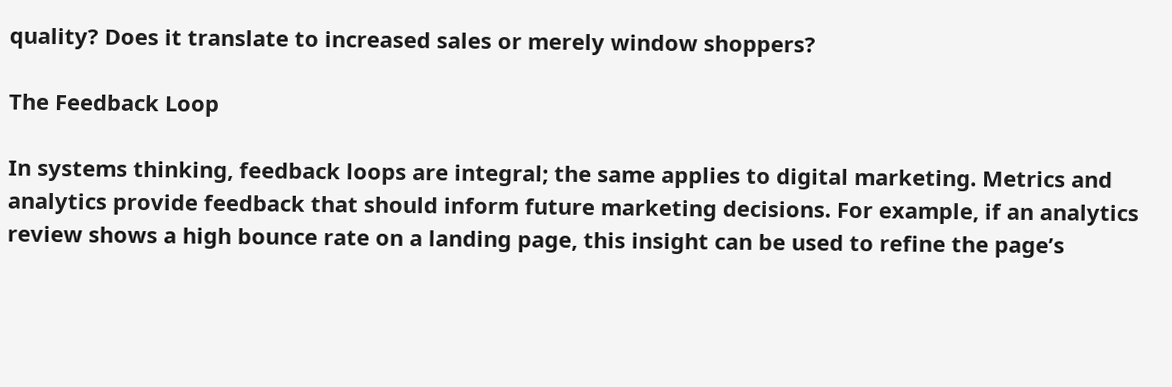quality? Does it translate to increased sales or merely window shoppers?

The Feedback Loop

In systems thinking, feedback loops are integral; the same applies to digital marketing. Metrics and analytics provide feedback that should inform future marketing decisions. For example, if an analytics review shows a high bounce rate on a landing page, this insight can be used to refine the page’s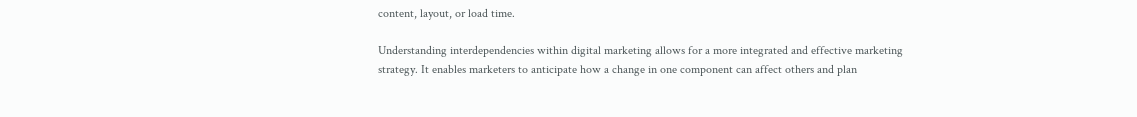content, layout, or load time.

Understanding interdependencies within digital marketing allows for a more integrated and effective marketing strategy. It enables marketers to anticipate how a change in one component can affect others and plan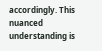accordingly. This nuanced understanding is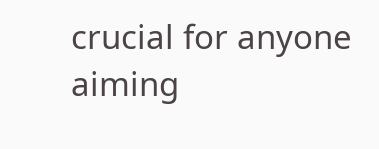crucial for anyone aiming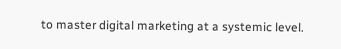to master digital marketing at a systemic level.